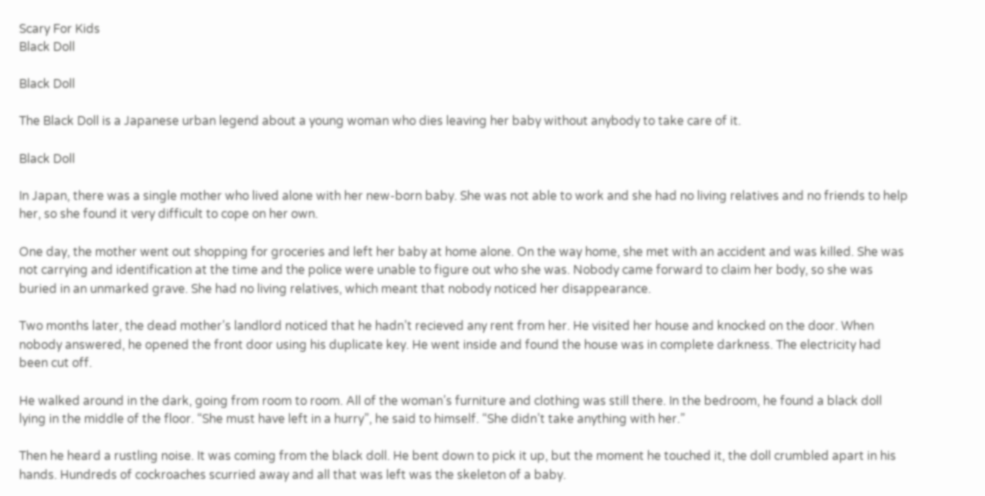Scary For Kids
Black Doll

Black Doll

The Black Doll is a Japanese urban legend about a young woman who dies leaving her baby without anybody to take care of it.

Black Doll

In Japan, there was a single mother who lived alone with her new-born baby. She was not able to work and she had no living relatives and no friends to help her, so she found it very difficult to cope on her own.

One day, the mother went out shopping for groceries and left her baby at home alone. On the way home, she met with an accident and was killed. She was not carrying and identification at the time and the police were unable to figure out who she was. Nobody came forward to claim her body, so she was buried in an unmarked grave. She had no living relatives, which meant that nobody noticed her disappearance.

Two months later, the dead mother’s landlord noticed that he hadn’t recieved any rent from her. He visited her house and knocked on the door. When nobody answered, he opened the front door using his duplicate key. He went inside and found the house was in complete darkness. The electricity had been cut off.

He walked around in the dark, going from room to room. All of the woman’s furniture and clothing was still there. In the bedroom, he found a black doll lying in the middle of the floor. “She must have left in a hurry”, he said to himself. “She didn’t take anything with her.”

Then he heard a rustling noise. It was coming from the black doll. He bent down to pick it up, but the moment he touched it, the doll crumbled apart in his hands. Hundreds of cockroaches scurried away and all that was left was the skeleton of a baby.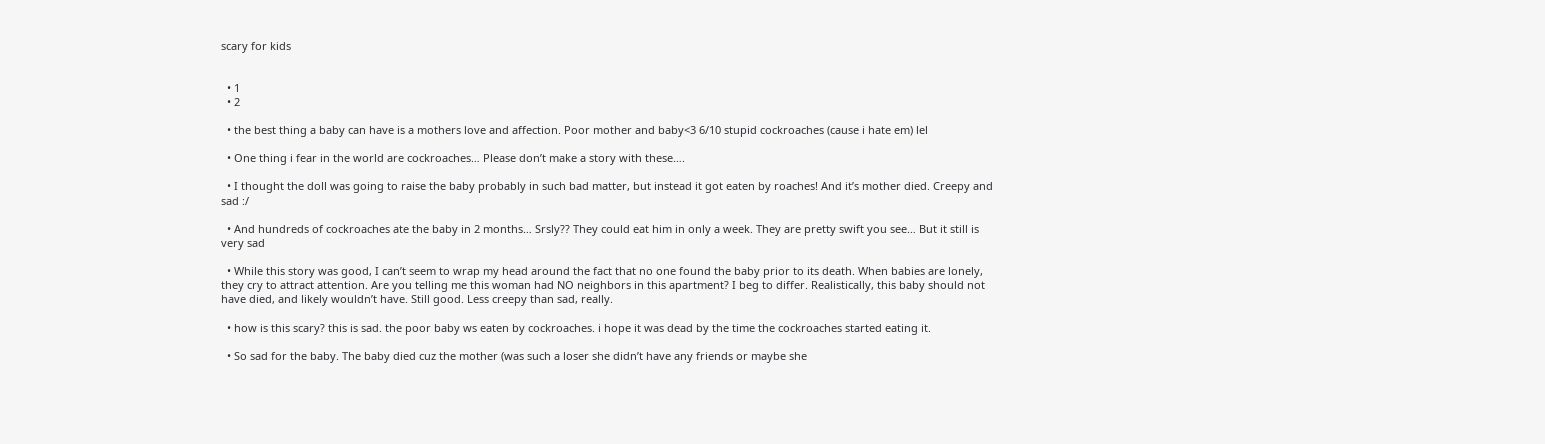scary for kids


  • 1
  • 2

  • the best thing a baby can have is a mothers love and affection. Poor mother and baby<3 6/10 stupid cockroaches (cause i hate em) lel

  • One thing i fear in the world are cockroaches… Please don’t make a story with these….

  • I thought the doll was going to raise the baby probably in such bad matter, but instead it got eaten by roaches! And it’s mother died. Creepy and sad :/

  • And hundreds of cockroaches ate the baby in 2 months… Srsly?? They could eat him in only a week. They are pretty swift you see… But it still is very sad

  • While this story was good, I can’t seem to wrap my head around the fact that no one found the baby prior to its death. When babies are lonely, they cry to attract attention. Are you telling me this woman had NO neighbors in this apartment? I beg to differ. Realistically, this baby should not have died, and likely wouldn’t have. Still good. Less creepy than sad, really.

  • how is this scary? this is sad. the poor baby ws eaten by cockroaches. i hope it was dead by the time the cockroaches started eating it.

  • So sad for the baby. The baby died cuz the mother (was such a loser she didn’t have any friends or maybe she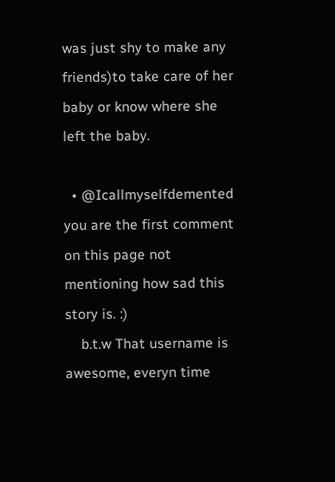was just shy to make any friends)to take care of her baby or know where she left the baby.

  • @Icallmyselfdemented you are the first comment on this page not mentioning how sad this story is. :)
    b.t.w That username is awesome, everyn time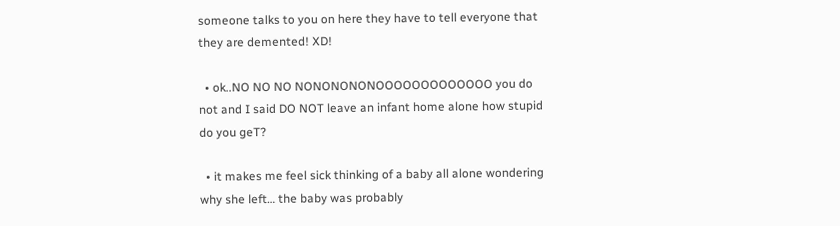someone talks to you on here they have to tell everyone that they are demented! XD!

  • ok..NO NO NO NONONONONOOOOOOOOOOOOO you do not and I said DO NOT leave an infant home alone how stupid do you geT?

  • it makes me feel sick thinking of a baby all alone wondering why she left… the baby was probably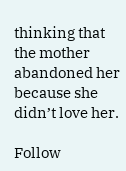thinking that the mother abandoned her because she didn’t love her.

Follow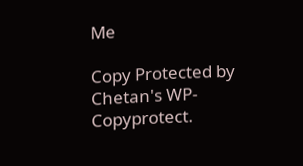Me

Copy Protected by Chetan's WP-Copyprotect.